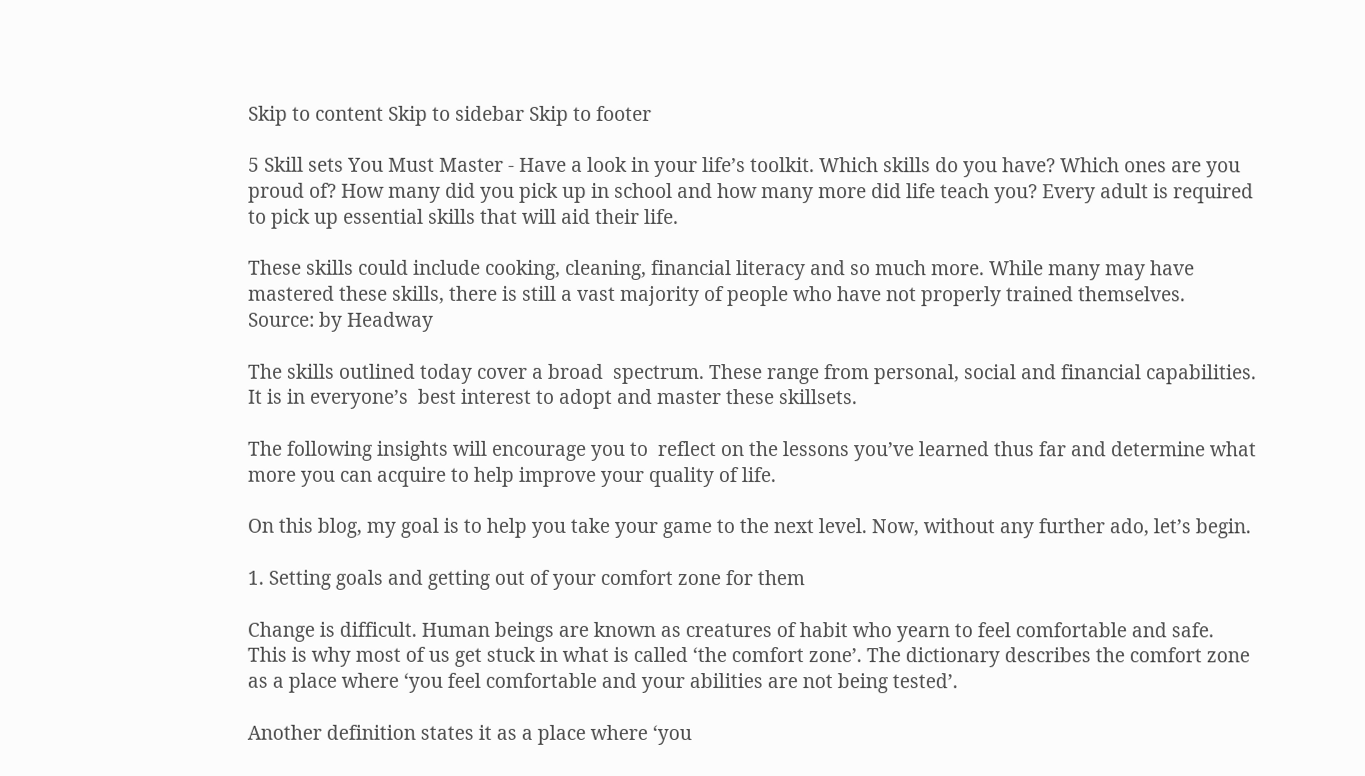Skip to content Skip to sidebar Skip to footer

5 Skill sets You Must Master - Have a look in your life’s toolkit. Which skills do you have? Which ones are you proud of? How many did you pick up in school and how many more did life teach you? Every adult is required to pick up essential skills that will aid their life.

These skills could include cooking, cleaning, financial literacy and so much more. While many may have mastered these skills, there is still a vast majority of people who have not properly trained themselves.
Source: by Headway

The skills outlined today cover a broad  spectrum. These range from personal, social and financial capabilities. It is in everyone’s  best interest to adopt and master these skillsets.

The following insights will encourage you to  reflect on the lessons you’ve learned thus far and determine what more you can acquire to help improve your quality of life.

On this blog, my goal is to help you take your game to the next level. Now, without any further ado, let’s begin.

1. Setting goals and getting out of your comfort zone for them

Change is difficult. Human beings are known as creatures of habit who yearn to feel comfortable and safe. This is why most of us get stuck in what is called ‘the comfort zone’. The dictionary describes the comfort zone as a place where ‘you feel comfortable and your abilities are not being tested’.

Another definition states it as a place where ‘you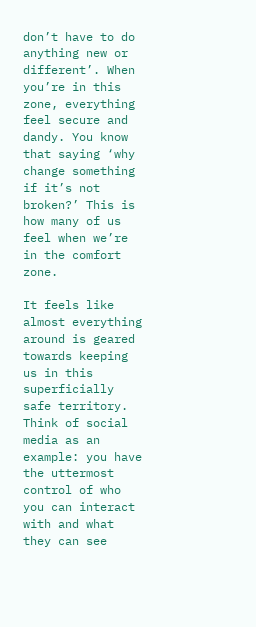don’t have to do anything new or different’. When you’re in this zone, everything feel secure and dandy. You know that saying ‘why change something if it’s not broken?’ This is how many of us feel when we’re in the comfort zone.

It feels like almost everything around is geared towards keeping us in this superficially safe territory. Think of social media as an example: you have the uttermost control of who you can interact with and what they can see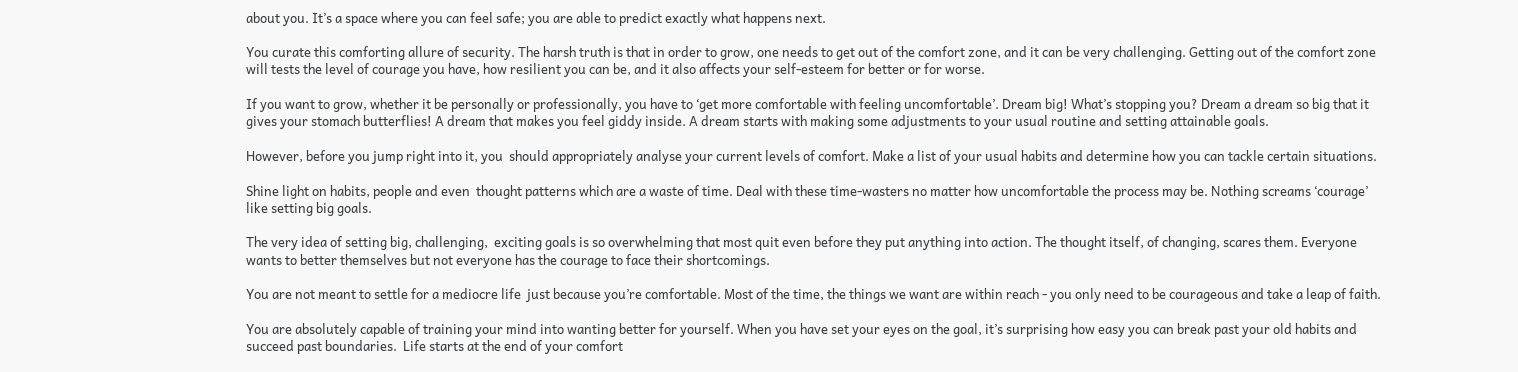about you. It’s a space where you can feel safe; you are able to predict exactly what happens next.

You curate this comforting allure of security. The harsh truth is that in order to grow, one needs to get out of the comfort zone, and it can be very challenging. Getting out of the comfort zone will tests the level of courage you have, how resilient you can be, and it also affects your self-esteem for better or for worse.

If you want to grow, whether it be personally or professionally, you have to ‘get more comfortable with feeling uncomfortable’. Dream big! What’s stopping you? Dream a dream so big that it gives your stomach butterflies! A dream that makes you feel giddy inside. A dream starts with making some adjustments to your usual routine and setting attainable goals.

However, before you jump right into it, you  should appropriately analyse your current levels of comfort. Make a list of your usual habits and determine how you can tackle certain situations.

Shine light on habits, people and even  thought patterns which are a waste of time. Deal with these time-wasters no matter how uncomfortable the process may be. Nothing screams ‘courage’ like setting big goals.

The very idea of setting big, challenging,  exciting goals is so overwhelming that most quit even before they put anything into action. The thought itself, of changing, scares them. Everyone wants to better themselves but not everyone has the courage to face their shortcomings.

You are not meant to settle for a mediocre life  just because you’re comfortable. Most of the time, the things we want are within reach - you only need to be courageous and take a leap of faith.

You are absolutely capable of training your mind into wanting better for yourself. When you have set your eyes on the goal, it’s surprising how easy you can break past your old habits and succeed past boundaries.  Life starts at the end of your comfort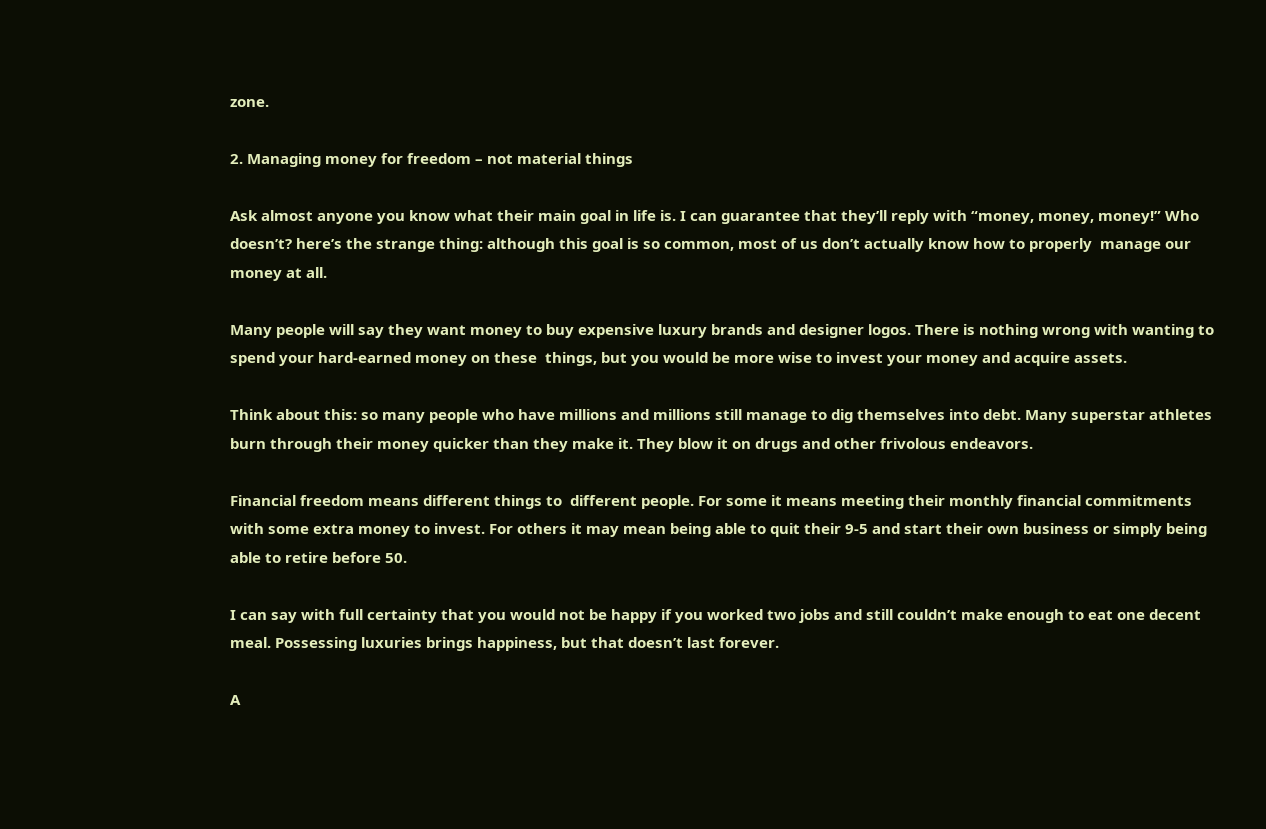zone.

2. Managing money for freedom – not material things

Ask almost anyone you know what their main goal in life is. I can guarantee that they’ll reply with “money, money, money!” Who doesn’t? here’s the strange thing: although this goal is so common, most of us don’t actually know how to properly  manage our money at all.

Many people will say they want money to buy expensive luxury brands and designer logos. There is nothing wrong with wanting to spend your hard-earned money on these  things, but you would be more wise to invest your money and acquire assets.

Think about this: so many people who have millions and millions still manage to dig themselves into debt. Many superstar athletes burn through their money quicker than they make it. They blow it on drugs and other frivolous endeavors.

Financial freedom means different things to  different people. For some it means meeting their monthly financial commitments with some extra money to invest. For others it may mean being able to quit their 9-5 and start their own business or simply being able to retire before 50.

I can say with full certainty that you would not be happy if you worked two jobs and still couldn’t make enough to eat one decent meal. Possessing luxuries brings happiness, but that doesn’t last forever.

A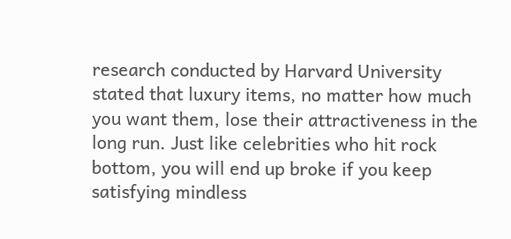research conducted by Harvard University stated that luxury items, no matter how much you want them, lose their attractiveness in the long run. Just like celebrities who hit rock bottom, you will end up broke if you keep satisfying mindless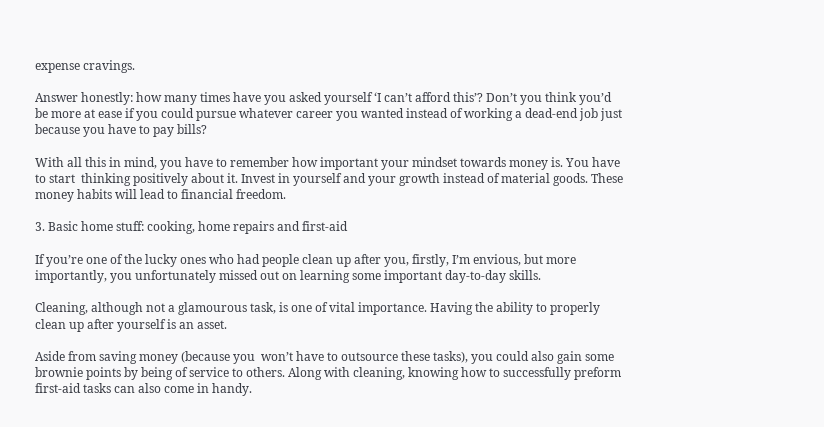expense cravings.

Answer honestly: how many times have you asked yourself ‘I can’t afford this’? Don’t you think you’d be more at ease if you could pursue whatever career you wanted instead of working a dead-end job just because you have to pay bills?

With all this in mind, you have to remember how important your mindset towards money is. You have to start  thinking positively about it. Invest in yourself and your growth instead of material goods. These money habits will lead to financial freedom.

3. Basic home stuff: cooking, home repairs and first-aid

If you’re one of the lucky ones who had people clean up after you, firstly, I’m envious, but more importantly, you unfortunately missed out on learning some important day-to-day skills.

Cleaning, although not a glamourous task, is one of vital importance. Having the ability to properly clean up after yourself is an asset.

Aside from saving money (because you  won’t have to outsource these tasks), you could also gain some brownie points by being of service to others. Along with cleaning, knowing how to successfully preform first-aid tasks can also come in handy.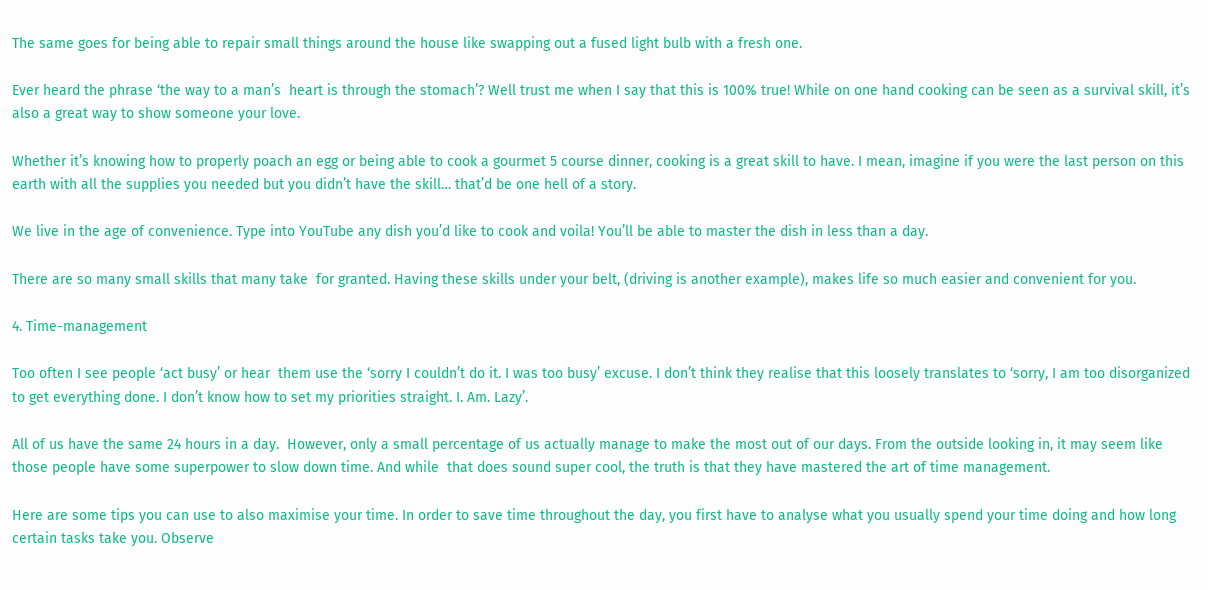The same goes for being able to repair small things around the house like swapping out a fused light bulb with a fresh one.

Ever heard the phrase ‘the way to a man’s  heart is through the stomach’? Well trust me when I say that this is 100% true! While on one hand cooking can be seen as a survival skill, it’s also a great way to show someone your love.

Whether it’s knowing how to properly poach an egg or being able to cook a gourmet 5 course dinner, cooking is a great skill to have. I mean, imagine if you were the last person on this earth with all the supplies you needed but you didn’t have the skill… that’d be one hell of a story.

We live in the age of convenience. Type into YouTube any dish you’d like to cook and voila! You’ll be able to master the dish in less than a day.

There are so many small skills that many take  for granted. Having these skills under your belt, (driving is another example), makes life so much easier and convenient for you.

4. Time-management

Too often I see people ‘act busy’ or hear  them use the ‘sorry I couldn’t do it. I was too busy’ excuse. I don’t think they realise that this loosely translates to ‘sorry, I am too disorganized to get everything done. I don’t know how to set my priorities straight. I. Am. Lazy’.

All of us have the same 24 hours in a day.  However, only a small percentage of us actually manage to make the most out of our days. From the outside looking in, it may seem like those people have some superpower to slow down time. And while  that does sound super cool, the truth is that they have mastered the art of time management.

Here are some tips you can use to also maximise your time. In order to save time throughout the day, you first have to analyse what you usually spend your time doing and how long certain tasks take you. Observe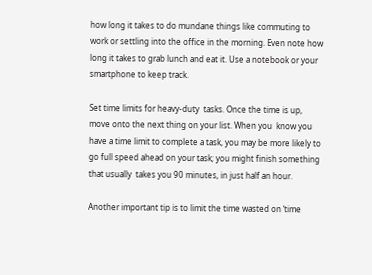how long it takes to do mundane things like commuting to work or settling into the office in the morning. Even note how long it takes to grab lunch and eat it. Use a notebook or your smartphone to keep track.

Set time limits for heavy-duty  tasks. Once the time is up, move onto the next thing on your list. When you  know you have a time limit to complete a task, you may be more likely to go full speed ahead on your task; you might finish something that usually  takes you 90 minutes, in just half an hour.

Another important tip is to limit the time wasted on ‘time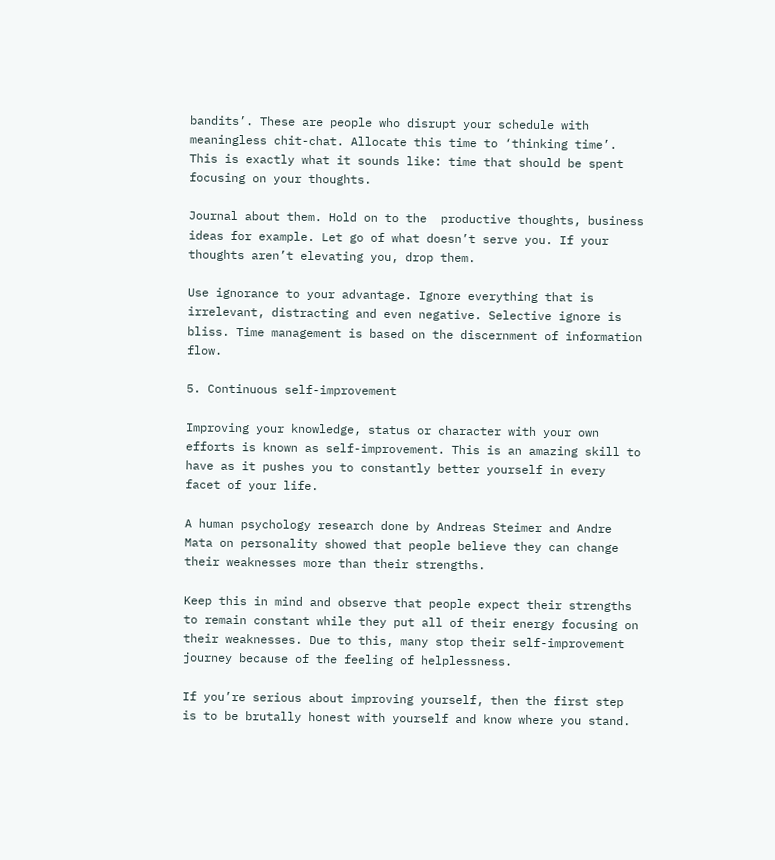bandits’. These are people who disrupt your schedule with meaningless chit-chat. Allocate this time to ‘thinking time’. This is exactly what it sounds like: time that should be spent focusing on your thoughts.

Journal about them. Hold on to the  productive thoughts, business ideas for example. Let go of what doesn’t serve you. If your thoughts aren’t elevating you, drop them.

Use ignorance to your advantage. Ignore everything that is irrelevant, distracting and even negative. Selective ignore is bliss. Time management is based on the discernment of information flow.

5. Continuous self-improvement

Improving your knowledge, status or character with your own efforts is known as self-improvement. This is an amazing skill to have as it pushes you to constantly better yourself in every facet of your life.

A human psychology research done by Andreas Steimer and Andre Mata on personality showed that people believe they can change their weaknesses more than their strengths.

Keep this in mind and observe that people expect their strengths to remain constant while they put all of their energy focusing on their weaknesses. Due to this, many stop their self-improvement journey because of the feeling of helplessness.

If you’re serious about improving yourself, then the first step is to be brutally honest with yourself and know where you stand.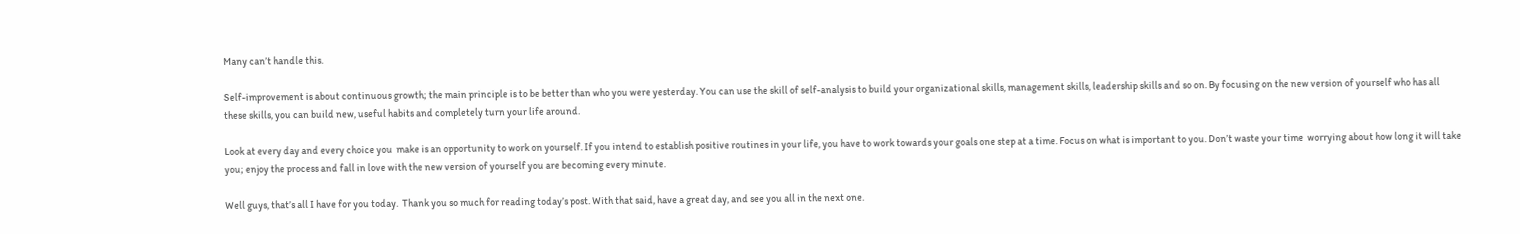Many can’t handle this.

Self-improvement is about continuous growth; the main principle is to be better than who you were yesterday. You can use the skill of self-analysis to build your organizational skills, management skills, leadership skills and so on. By focusing on the new version of yourself who has all these skills, you can build new, useful habits and completely turn your life around.

Look at every day and every choice you  make is an opportunity to work on yourself. If you intend to establish positive routines in your life, you have to work towards your goals one step at a time. Focus on what is important to you. Don’t waste your time  worrying about how long it will take you; enjoy the process and fall in love with the new version of yourself you are becoming every minute.

Well guys, that’s all I have for you today.  Thank you so much for reading today’s post. With that said, have a great day, and see you all in the next one.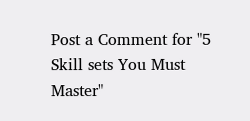Post a Comment for "5 Skill sets You Must Master"